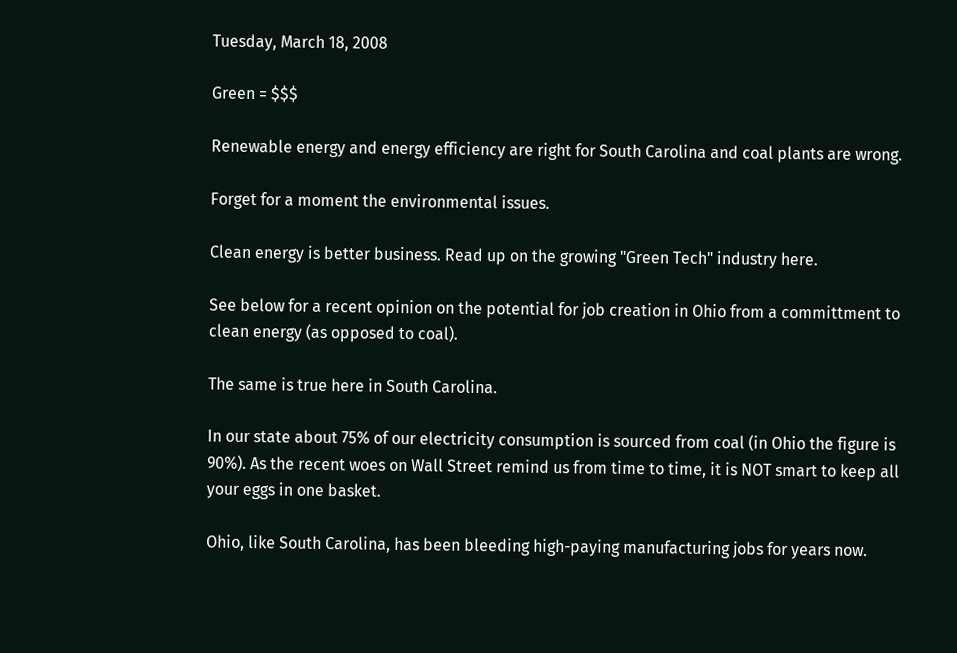Tuesday, March 18, 2008

Green = $$$

Renewable energy and energy efficiency are right for South Carolina and coal plants are wrong.

Forget for a moment the environmental issues.

Clean energy is better business. Read up on the growing "Green Tech" industry here.

See below for a recent opinion on the potential for job creation in Ohio from a committment to clean energy (as opposed to coal).

The same is true here in South Carolina.

In our state about 75% of our electricity consumption is sourced from coal (in Ohio the figure is 90%). As the recent woes on Wall Street remind us from time to time, it is NOT smart to keep all your eggs in one basket.

Ohio, like South Carolina, has been bleeding high-paying manufacturing jobs for years now.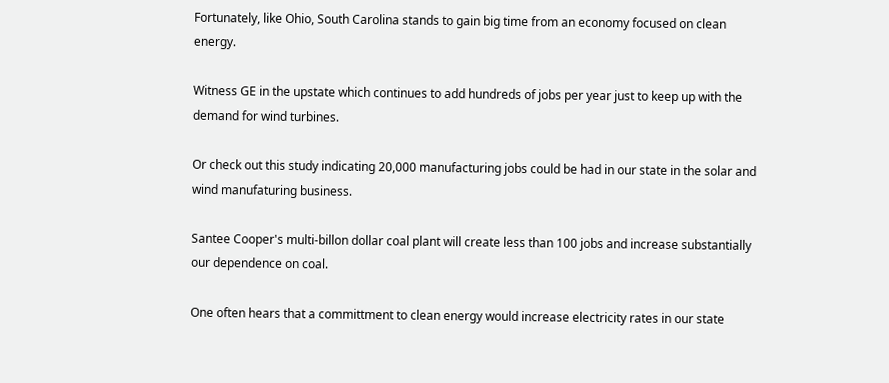Fortunately, like Ohio, South Carolina stands to gain big time from an economy focused on clean energy.

Witness GE in the upstate which continues to add hundreds of jobs per year just to keep up with the demand for wind turbines.

Or check out this study indicating 20,000 manufacturing jobs could be had in our state in the solar and wind manufaturing business.

Santee Cooper's multi-billon dollar coal plant will create less than 100 jobs and increase substantially our dependence on coal.

One often hears that a committment to clean energy would increase electricity rates in our state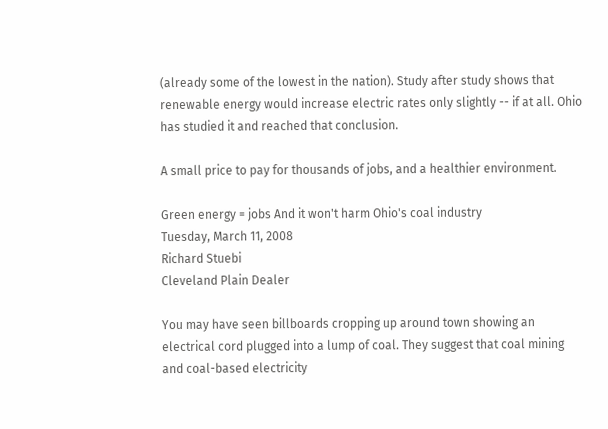(already some of the lowest in the nation). Study after study shows that renewable energy would increase electric rates only slightly -- if at all. Ohio has studied it and reached that conclusion.

A small price to pay for thousands of jobs, and a healthier environment.

Green energy = jobs And it won't harm Ohio's coal industry
Tuesday, March 11, 2008
Richard Stuebi
Cleveland Plain Dealer

You may have seen billboards cropping up around town showing an electrical cord plugged into a lump of coal. They suggest that coal mining and coal-based electricity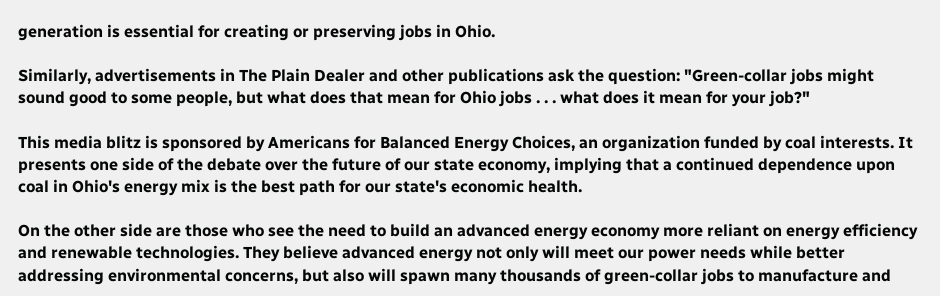generation is essential for creating or preserving jobs in Ohio.

Similarly, advertisements in The Plain Dealer and other publications ask the question: "Green-collar jobs might sound good to some people, but what does that mean for Ohio jobs . . . what does it mean for your job?"

This media blitz is sponsored by Americans for Balanced Energy Choices, an organization funded by coal interests. It presents one side of the debate over the future of our state economy, implying that a continued dependence upon coal in Ohio's energy mix is the best path for our state's economic health.

On the other side are those who see the need to build an advanced energy economy more reliant on energy efficiency and renewable technologies. They believe advanced energy not only will meet our power needs while better addressing environmental concerns, but also will spawn many thousands of green-collar jobs to manufacture and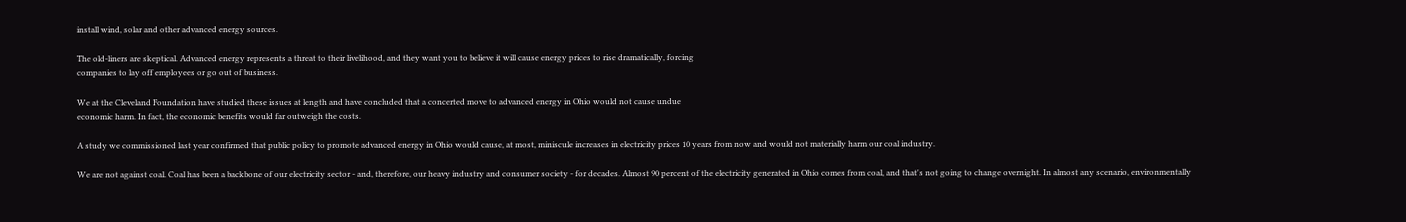install wind, solar and other advanced energy sources.

The old-liners are skeptical. Advanced energy represents a threat to their livelihood, and they want you to believe it will cause energy prices to rise dramatically, forcing
companies to lay off employees or go out of business.

We at the Cleveland Foundation have studied these issues at length and have concluded that a concerted move to advanced energy in Ohio would not cause undue
economic harm. In fact, the economic benefits would far outweigh the costs.

A study we commissioned last year confirmed that public policy to promote advanced energy in Ohio would cause, at most, miniscule increases in electricity prices 10 years from now and would not materially harm our coal industry.

We are not against coal. Coal has been a backbone of our electricity sector - and, therefore, our heavy industry and consumer society - for decades. Almost 90 percent of the electricity generated in Ohio comes from coal, and that's not going to change overnight. In almost any scenario, environmentally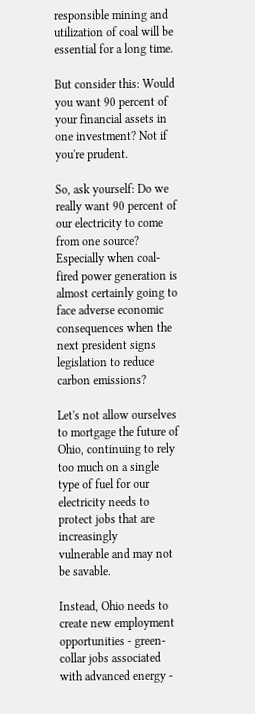responsible mining and utilization of coal will be essential for a long time.

But consider this: Would you want 90 percent of your financial assets in one investment? Not if you're prudent.

So, ask yourself: Do we really want 90 percent of our electricity to come from one source? Especially when coal-fired power generation is almost certainly going to face adverse economic consequences when the next president signs legislation to reduce carbon emissions?

Let's not allow ourselves to mortgage the future of Ohio, continuing to rely too much on a single type of fuel for our electricity needs to protect jobs that are increasingly
vulnerable and may not be savable.

Instead, Ohio needs to create new employment opportunities - green-collar jobs associated with advanced energy -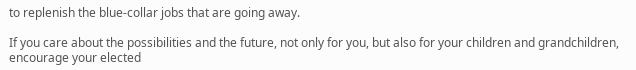to replenish the blue-collar jobs that are going away.

If you care about the possibilities and the future, not only for you, but also for your children and grandchildren, encourage your elected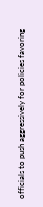officials to push aggressively for policies favoring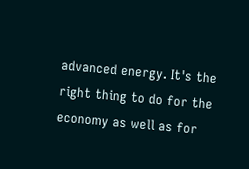advanced energy. It's the right thing to do for the economy as well as for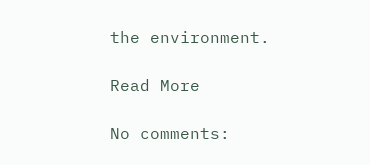the environment.

Read More

No comments: